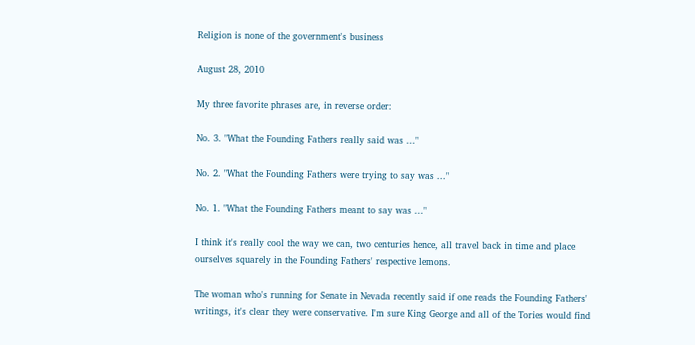Religion is none of the government's business

August 28, 2010

My three favorite phrases are, in reverse order:

No. 3. "What the Founding Fathers really said was ..."

No. 2. "What the Founding Fathers were trying to say was ..."

No. 1. "What the Founding Fathers meant to say was ..."

I think it's really cool the way we can, two centuries hence, all travel back in time and place ourselves squarely in the Founding Fathers' respective lemons.

The woman who's running for Senate in Nevada recently said if one reads the Founding Fathers' writings, it's clear they were conservative. I'm sure King George and all of the Tories would find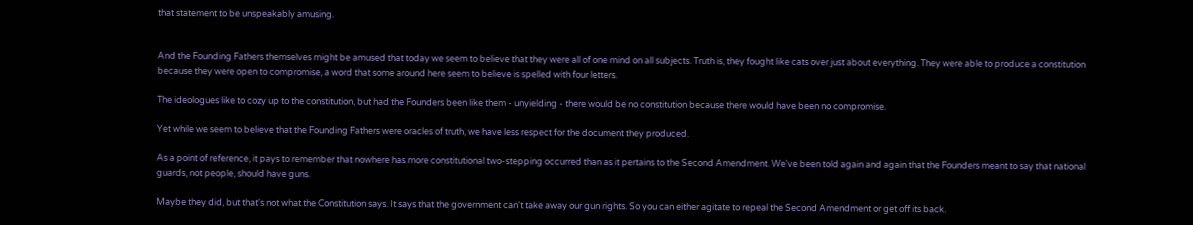that statement to be unspeakably amusing.


And the Founding Fathers themselves might be amused that today we seem to believe that they were all of one mind on all subjects. Truth is, they fought like cats over just about everything. They were able to produce a constitution because they were open to compromise, a word that some around here seem to believe is spelled with four letters.

The ideologues like to cozy up to the constitution, but had the Founders been like them - unyielding - there would be no constitution because there would have been no compromise.

Yet while we seem to believe that the Founding Fathers were oracles of truth, we have less respect for the document they produced.

As a point of reference, it pays to remember that nowhere has more constitutional two-stepping occurred than as it pertains to the Second Amendment. We've been told again and again that the Founders meant to say that national guards, not people, should have guns.

Maybe they did, but that's not what the Constitution says. It says that the government can't take away our gun rights. So you can either agitate to repeal the Second Amendment or get off its back.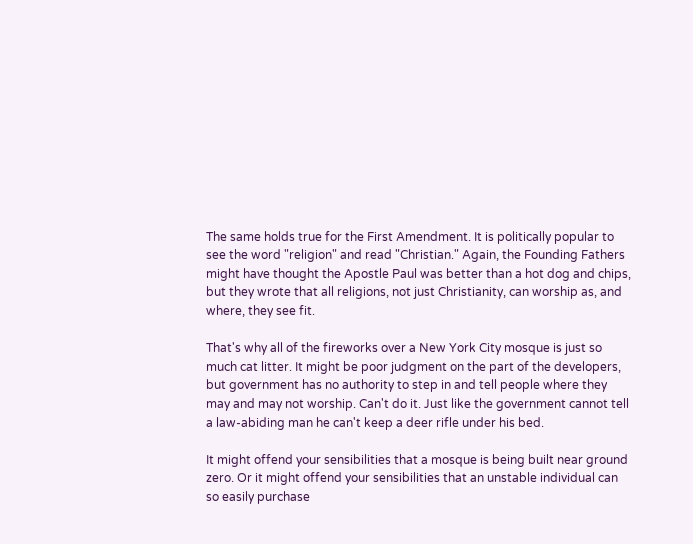The same holds true for the First Amendment. It is politically popular to see the word "religion" and read "Christian." Again, the Founding Fathers might have thought the Apostle Paul was better than a hot dog and chips, but they wrote that all religions, not just Christianity, can worship as, and where, they see fit.

That's why all of the fireworks over a New York City mosque is just so much cat litter. It might be poor judgment on the part of the developers, but government has no authority to step in and tell people where they may and may not worship. Can't do it. Just like the government cannot tell a law-abiding man he can't keep a deer rifle under his bed.

It might offend your sensibilities that a mosque is being built near ground zero. Or it might offend your sensibilities that an unstable individual can so easily purchase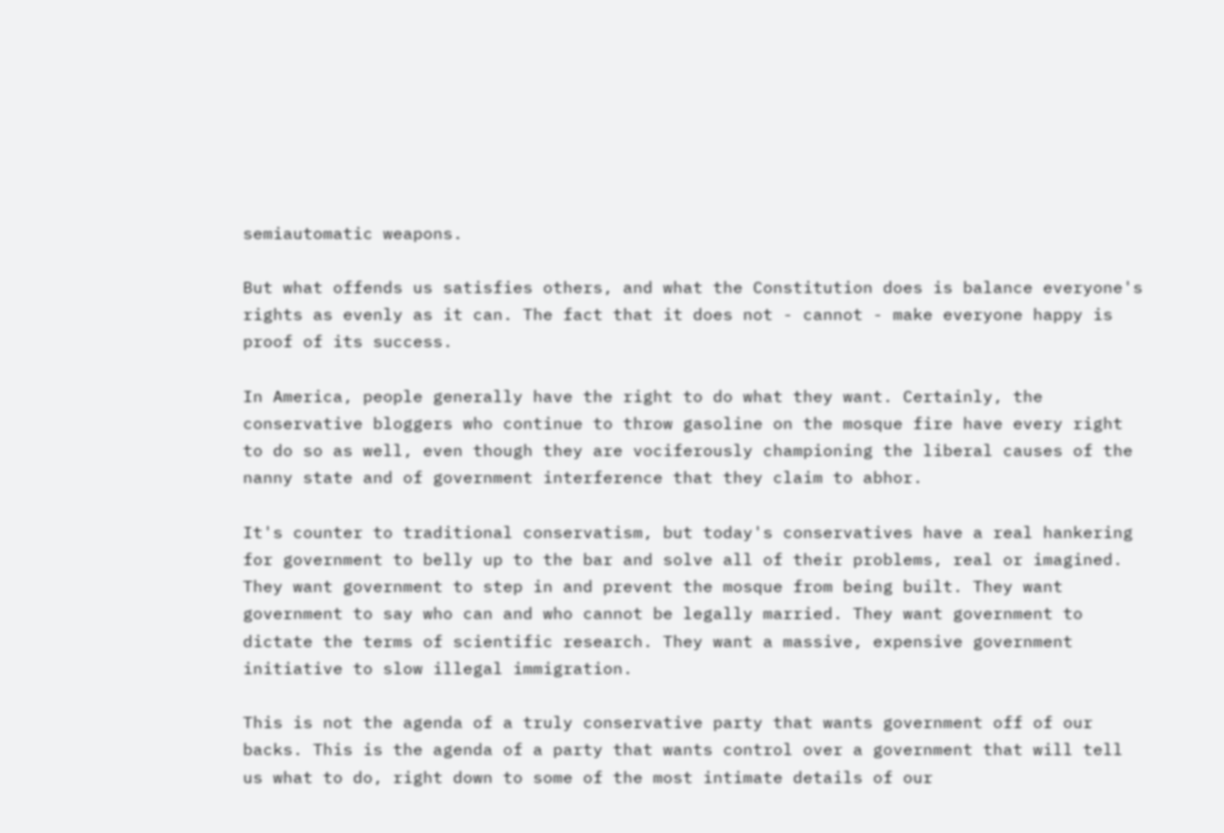semiautomatic weapons.

But what offends us satisfies others, and what the Constitution does is balance everyone's rights as evenly as it can. The fact that it does not - cannot - make everyone happy is proof of its success.

In America, people generally have the right to do what they want. Certainly, the conservative bloggers who continue to throw gasoline on the mosque fire have every right to do so as well, even though they are vociferously championing the liberal causes of the nanny state and of government interference that they claim to abhor.

It's counter to traditional conservatism, but today's conservatives have a real hankering for government to belly up to the bar and solve all of their problems, real or imagined. They want government to step in and prevent the mosque from being built. They want government to say who can and who cannot be legally married. They want government to dictate the terms of scientific research. They want a massive, expensive government initiative to slow illegal immigration.

This is not the agenda of a truly conservative party that wants government off of our backs. This is the agenda of a party that wants control over a government that will tell us what to do, right down to some of the most intimate details of our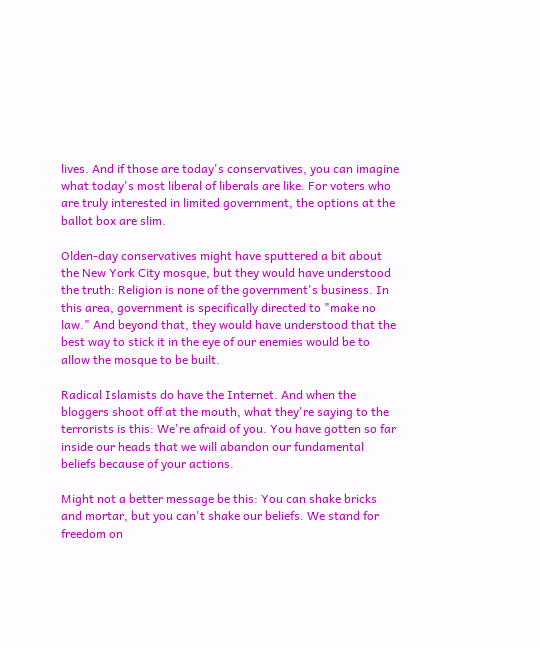lives. And if those are today's conservatives, you can imagine what today's most liberal of liberals are like. For voters who are truly interested in limited government, the options at the ballot box are slim.

Olden-day conservatives might have sputtered a bit about the New York City mosque, but they would have understood the truth: Religion is none of the government's business. In this area, government is specifically directed to "make no law." And beyond that, they would have understood that the best way to stick it in the eye of our enemies would be to allow the mosque to be built.

Radical Islamists do have the Internet. And when the bloggers shoot off at the mouth, what they're saying to the terrorists is this: We're afraid of you. You have gotten so far inside our heads that we will abandon our fundamental beliefs because of your actions.

Might not a better message be this: You can shake bricks and mortar, but you can't shake our beliefs. We stand for freedom on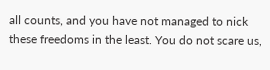all counts, and you have not managed to nick these freedoms in the least. You do not scare us,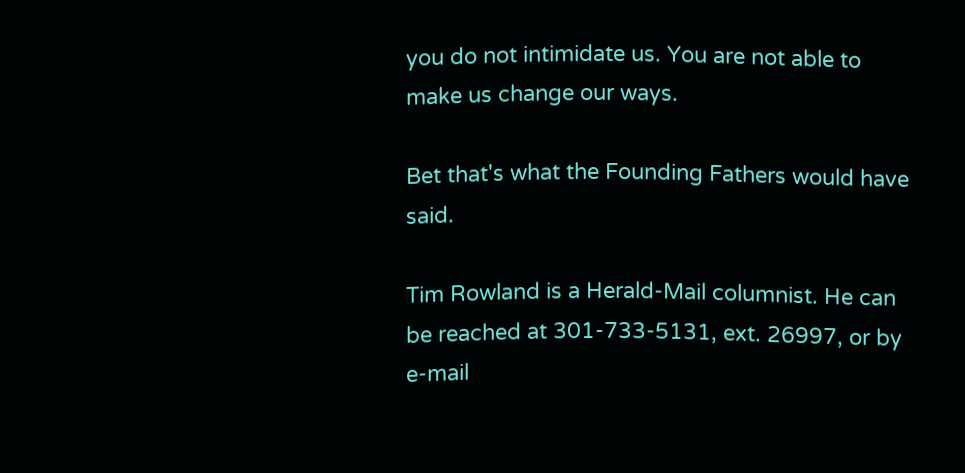you do not intimidate us. You are not able to make us change our ways.

Bet that's what the Founding Fathers would have said.

Tim Rowland is a Herald-Mail columnist. He can be reached at 301-733-5131, ext. 26997, or by e-mail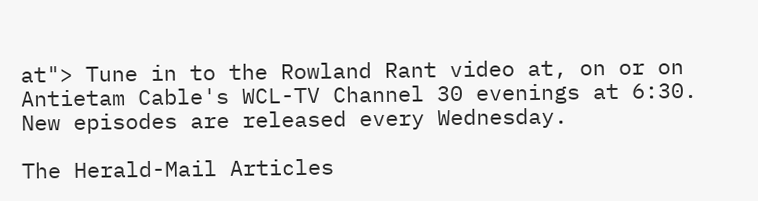at"> Tune in to the Rowland Rant video at, on or on Antietam Cable's WCL-TV Channel 30 evenings at 6:30. New episodes are released every Wednesday.

The Herald-Mail Articles